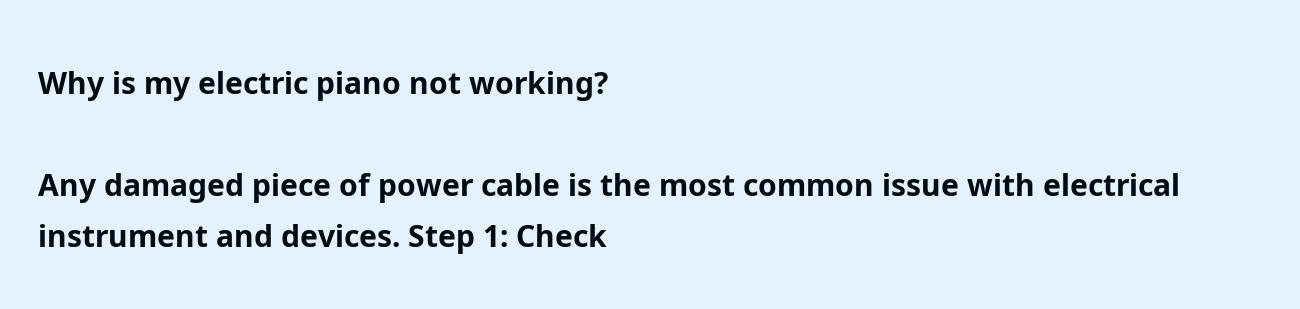Why is my electric piano not working?

Any damaged piece of power cable is the most common issue with electrical instrument and devices. Step 1: Check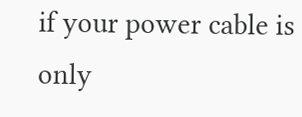if your power cable is only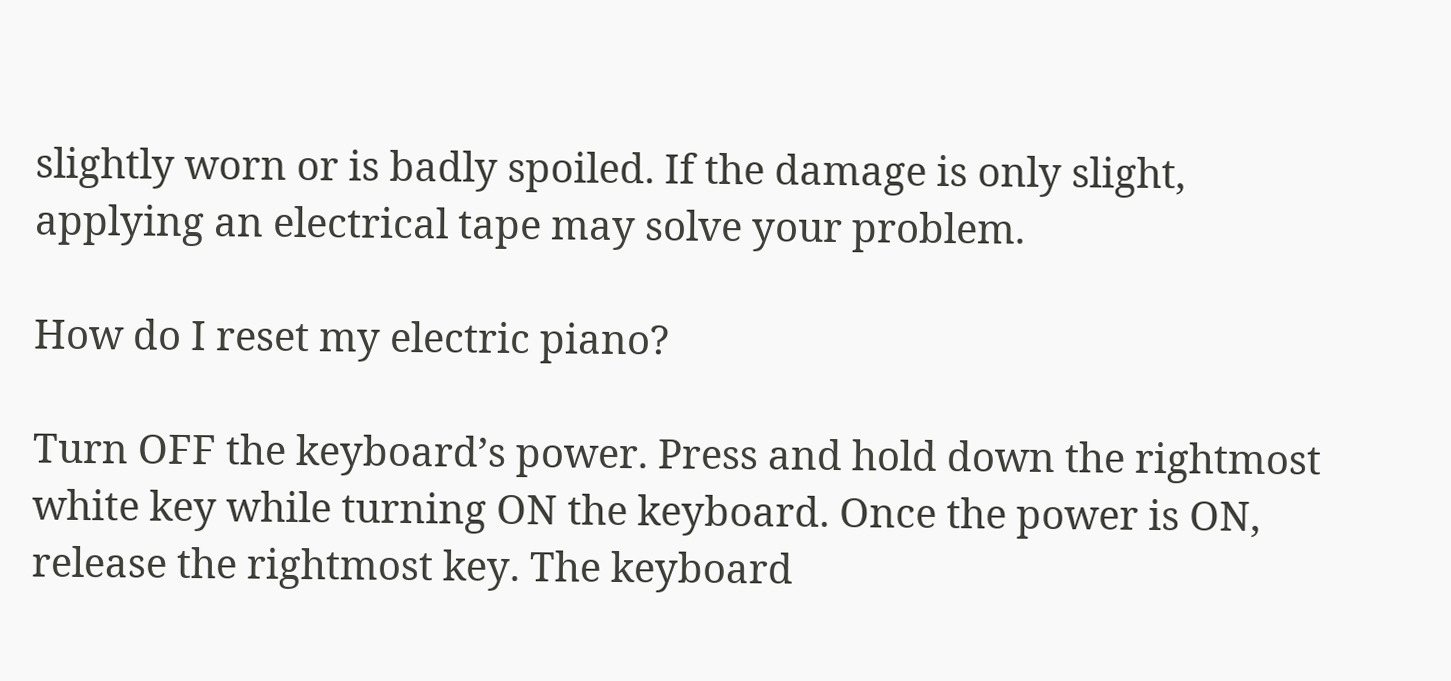slightly worn or is badly spoiled. If the damage is only slight, applying an electrical tape may solve your problem.

How do I reset my electric piano?

Turn OFF the keyboard’s power. Press and hold down the rightmost white key while turning ON the keyboard. Once the power is ON, release the rightmost key. The keyboard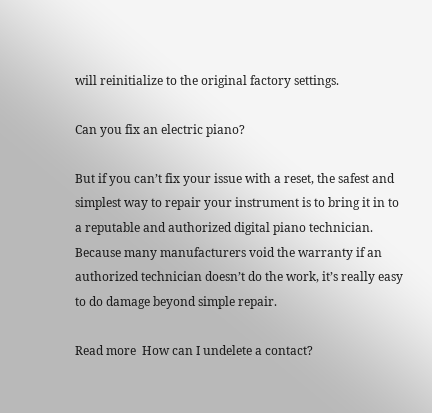will reinitialize to the original factory settings.

Can you fix an electric piano?

But if you can’t fix your issue with a reset, the safest and simplest way to repair your instrument is to bring it in to a reputable and authorized digital piano technician. Because many manufacturers void the warranty if an authorized technician doesn’t do the work, it’s really easy to do damage beyond simple repair.

Read more  How can I undelete a contact?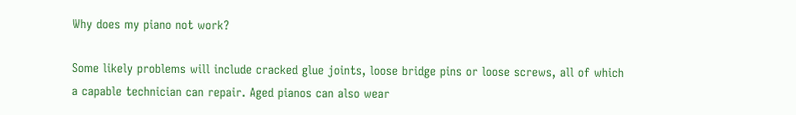Why does my piano not work?

Some likely problems will include cracked glue joints, loose bridge pins or loose screws, all of which a capable technician can repair. Aged pianos can also wear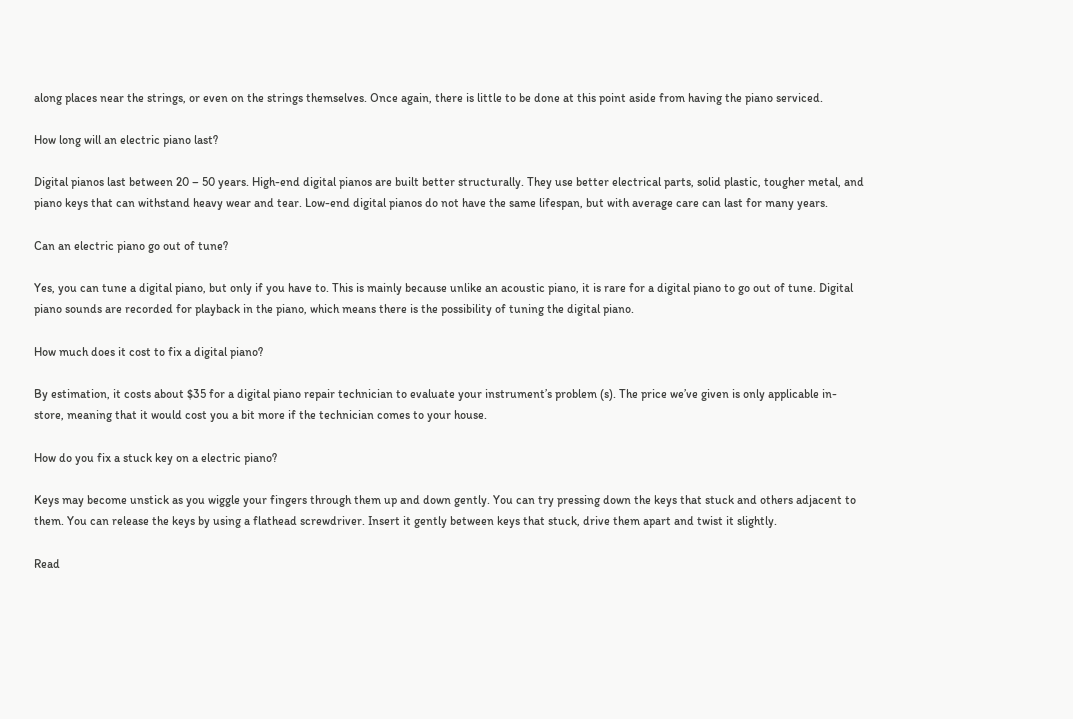along places near the strings, or even on the strings themselves. Once again, there is little to be done at this point aside from having the piano serviced.

How long will an electric piano last?

Digital pianos last between 20 – 50 years. High-end digital pianos are built better structurally. They use better electrical parts, solid plastic, tougher metal, and piano keys that can withstand heavy wear and tear. Low-end digital pianos do not have the same lifespan, but with average care can last for many years.

Can an electric piano go out of tune?

Yes, you can tune a digital piano, but only if you have to. This is mainly because unlike an acoustic piano, it is rare for a digital piano to go out of tune. Digital piano sounds are recorded for playback in the piano, which means there is the possibility of tuning the digital piano.

How much does it cost to fix a digital piano?

By estimation, it costs about $35 for a digital piano repair technician to evaluate your instrument’s problem (s). The price we’ve given is only applicable in-store, meaning that it would cost you a bit more if the technician comes to your house.

How do you fix a stuck key on a electric piano?

Keys may become unstick as you wiggle your fingers through them up and down gently. You can try pressing down the keys that stuck and others adjacent to them. You can release the keys by using a flathead screwdriver. Insert it gently between keys that stuck, drive them apart and twist it slightly.

Read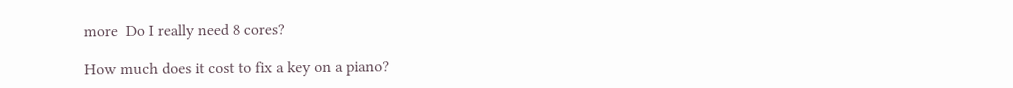more  Do I really need 8 cores?

How much does it cost to fix a key on a piano?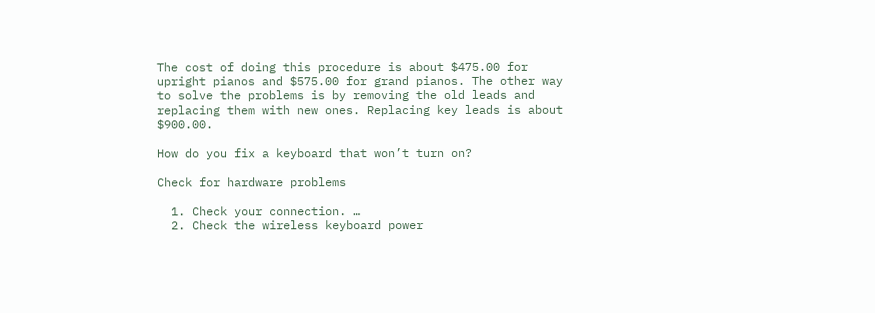The cost of doing this procedure is about $475.00 for upright pianos and $575.00 for grand pianos. The other way to solve the problems is by removing the old leads and replacing them with new ones. Replacing key leads is about $900.00.

How do you fix a keyboard that won’t turn on?

Check for hardware problems

  1. Check your connection. …
  2. Check the wireless keyboard power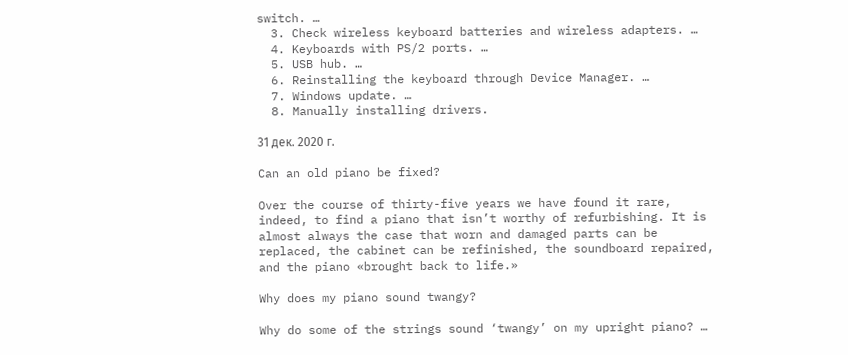switch. …
  3. Check wireless keyboard batteries and wireless adapters. …
  4. Keyboards with PS/2 ports. …
  5. USB hub. …
  6. Reinstalling the keyboard through Device Manager. …
  7. Windows update. …
  8. Manually installing drivers.

31 дек. 2020 г.

Can an old piano be fixed?

Over the course of thirty-five years we have found it rare, indeed, to find a piano that isn’t worthy of refurbishing. It is almost always the case that worn and damaged parts can be replaced, the cabinet can be refinished, the soundboard repaired, and the piano «brought back to life.»

Why does my piano sound twangy?

Why do some of the strings sound ‘twangy’ on my upright piano? …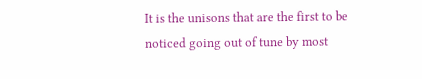It is the unisons that are the first to be noticed going out of tune by most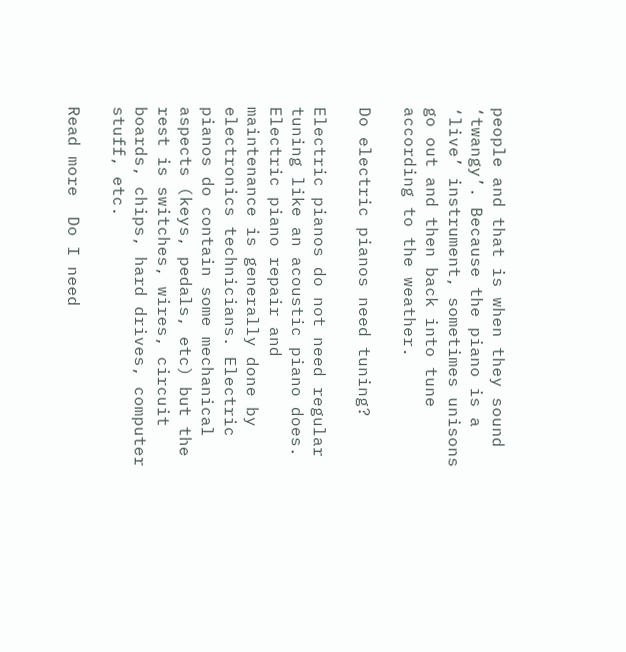people and that is when they sound ‘twangy’. Because the piano is a ‘live’ instrument, sometimes unisons go out and then back into tune according to the weather.

Do electric pianos need tuning?

Electric pianos do not need regular tuning like an acoustic piano does. Electric piano repair and maintenance is generally done by electronics technicians. Electric pianos do contain some mechanical aspects (keys, pedals, etc) but the rest is switches, wires, circuit boards, chips, hard drives, computer stuff, etc.

Read more  Do I need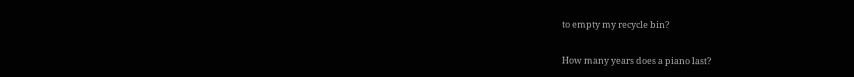to empty my recycle bin?

How many years does a piano last?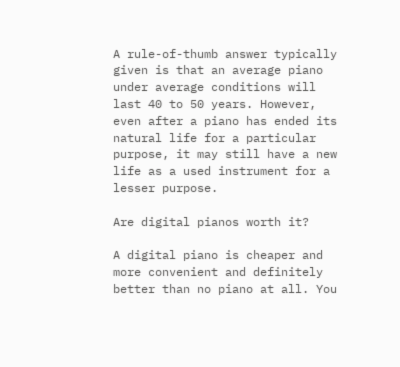A rule-of-thumb answer typically given is that an average piano under average conditions will last 40 to 50 years. However, even after a piano has ended its natural life for a particular purpose, it may still have a new life as a used instrument for a lesser purpose.

Are digital pianos worth it?

A digital piano is cheaper and more convenient and definitely better than no piano at all. You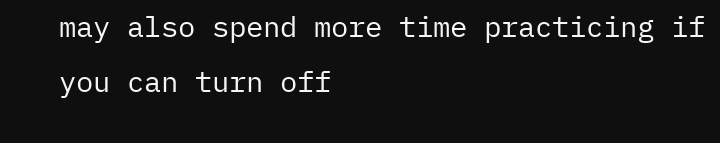may also spend more time practicing if you can turn off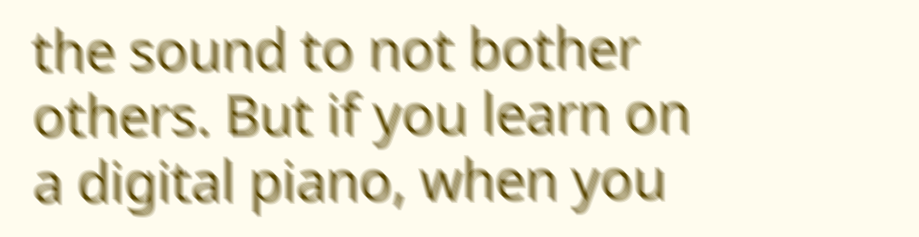the sound to not bother others. But if you learn on a digital piano, when you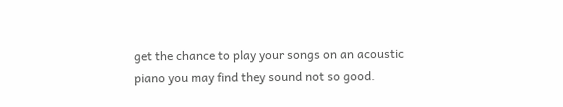get the chance to play your songs on an acoustic piano you may find they sound not so good.